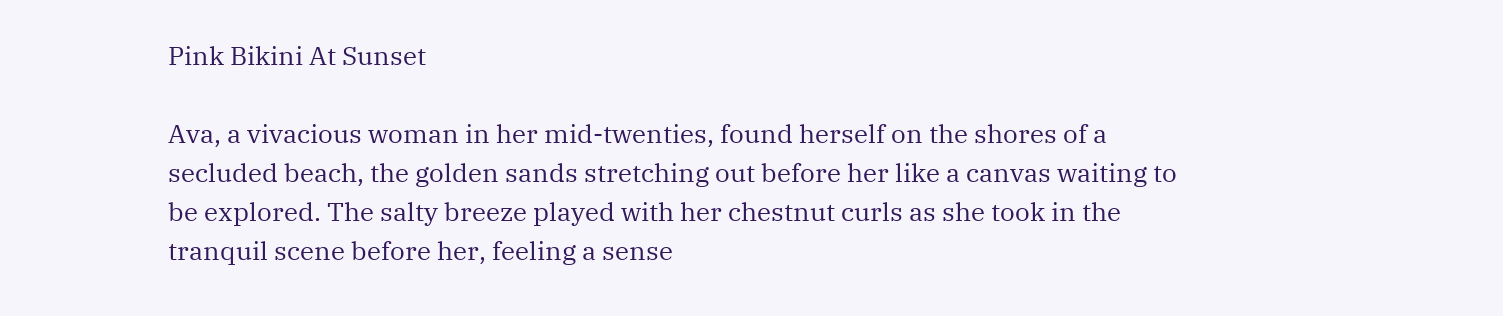Pink Bikini At Sunset

Ava, a vivacious woman in her mid-twenties, found herself on the shores of a secluded beach, the golden sands stretching out before her like a canvas waiting to be explored. The salty breeze played with her chestnut curls as she took in the tranquil scene before her, feeling a sense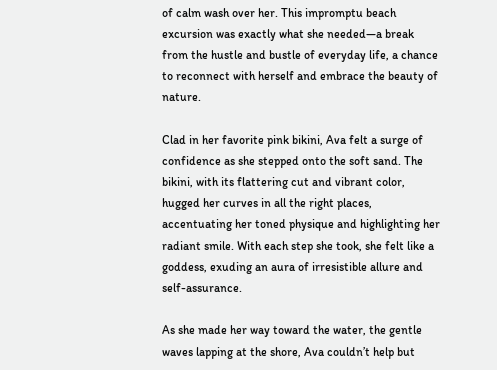of calm wash over her. This impromptu beach excursion was exactly what she needed—a break from the hustle and bustle of everyday life, a chance to reconnect with herself and embrace the beauty of nature.

Clad in her favorite pink bikini, Ava felt a surge of confidence as she stepped onto the soft sand. The bikini, with its flattering cut and vibrant color, hugged her curves in all the right places, accentuating her toned physique and highlighting her radiant smile. With each step she took, she felt like a goddess, exuding an aura of irresistible allure and self-assurance.

As she made her way toward the water, the gentle waves lapping at the shore, Ava couldn’t help but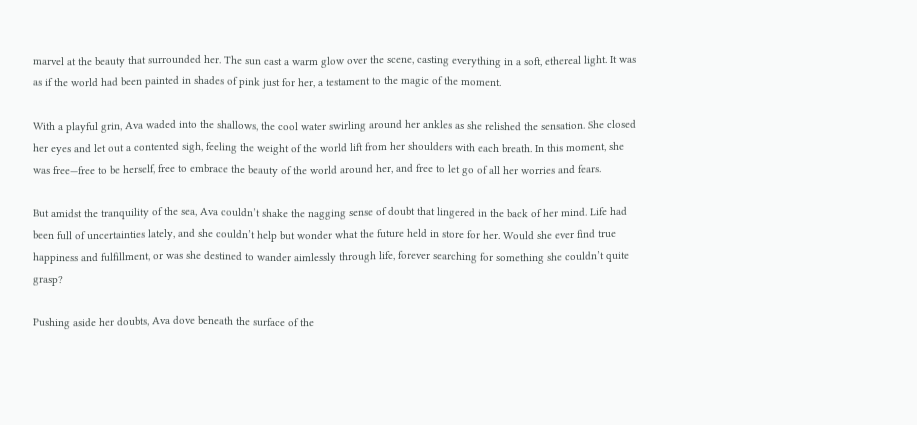marvel at the beauty that surrounded her. The sun cast a warm glow over the scene, casting everything in a soft, ethereal light. It was as if the world had been painted in shades of pink just for her, a testament to the magic of the moment.

With a playful grin, Ava waded into the shallows, the cool water swirling around her ankles as she relished the sensation. She closed her eyes and let out a contented sigh, feeling the weight of the world lift from her shoulders with each breath. In this moment, she was free—free to be herself, free to embrace the beauty of the world around her, and free to let go of all her worries and fears.

But amidst the tranquility of the sea, Ava couldn’t shake the nagging sense of doubt that lingered in the back of her mind. Life had been full of uncertainties lately, and she couldn’t help but wonder what the future held in store for her. Would she ever find true happiness and fulfillment, or was she destined to wander aimlessly through life, forever searching for something she couldn’t quite grasp?

Pushing aside her doubts, Ava dove beneath the surface of the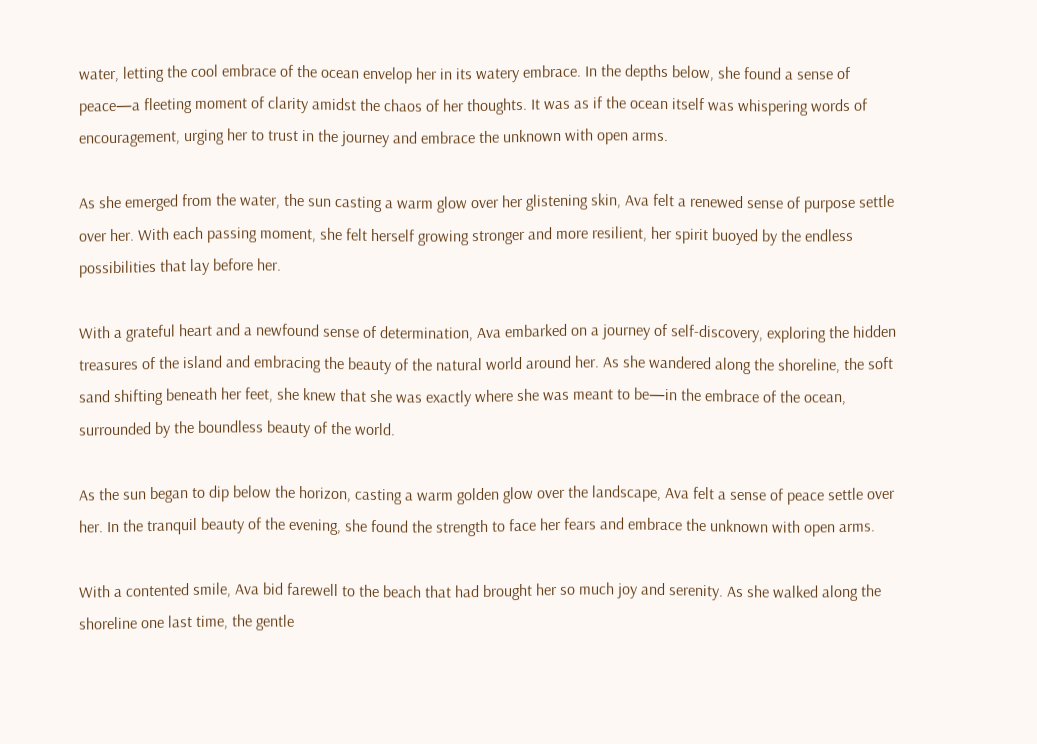water, letting the cool embrace of the ocean envelop her in its watery embrace. In the depths below, she found a sense of peace—a fleeting moment of clarity amidst the chaos of her thoughts. It was as if the ocean itself was whispering words of encouragement, urging her to trust in the journey and embrace the unknown with open arms.

As she emerged from the water, the sun casting a warm glow over her glistening skin, Ava felt a renewed sense of purpose settle over her. With each passing moment, she felt herself growing stronger and more resilient, her spirit buoyed by the endless possibilities that lay before her.

With a grateful heart and a newfound sense of determination, Ava embarked on a journey of self-discovery, exploring the hidden treasures of the island and embracing the beauty of the natural world around her. As she wandered along the shoreline, the soft sand shifting beneath her feet, she knew that she was exactly where she was meant to be—in the embrace of the ocean, surrounded by the boundless beauty of the world.

As the sun began to dip below the horizon, casting a warm golden glow over the landscape, Ava felt a sense of peace settle over her. In the tranquil beauty of the evening, she found the strength to face her fears and embrace the unknown with open arms.

With a contented smile, Ava bid farewell to the beach that had brought her so much joy and serenity. As she walked along the shoreline one last time, the gentle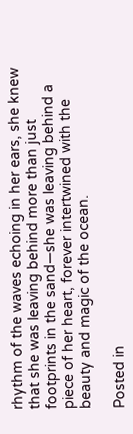rhythm of the waves echoing in her ears, she knew that she was leaving behind more than just footprints in the sand—she was leaving behind a piece of her heart, forever intertwined with the beauty and magic of the ocean.

Posted in